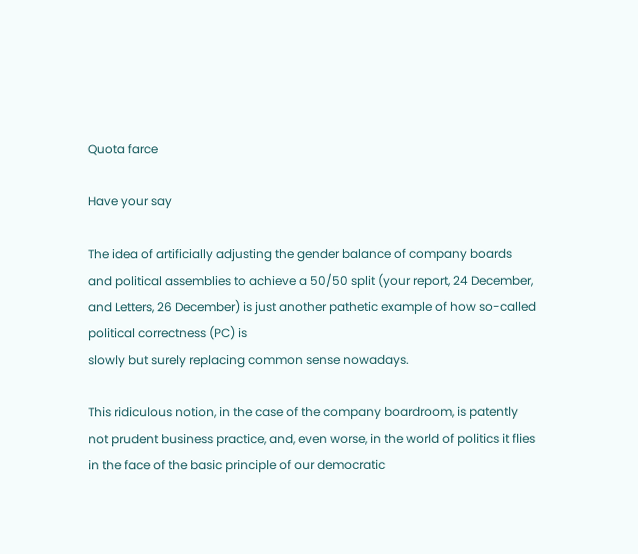Quota farce

Have your say

The idea of artificially adjusting the gender balance of company boards and political assemblies to achieve a 50/50 split (your report, 24 December, and Letters, 26 December) is just another pathetic example of how so-called political correctness (PC) is
slowly but surely replacing common sense nowadays.

This ridiculous notion, in the case of the company boardroom, is patently not prudent business practice, and, even worse, in the world of politics it flies in the face of the basic principle of our democratic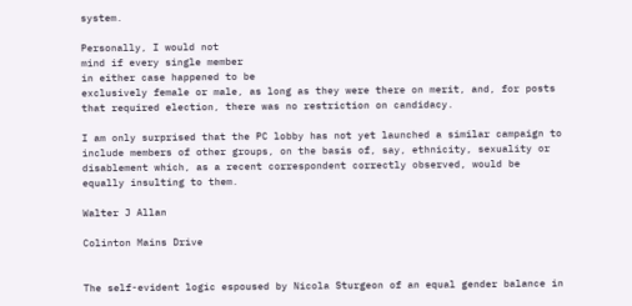system.

Personally, I would not
mind if every single member
in either case happened to be
exclusively female or male, as long as they were there on merit, and, for posts that required election, there was no restriction on candidacy.

I am only surprised that the PC lobby has not yet launched a similar campaign to include members of other groups, on the basis of, say, ethnicity, sexuality or disablement which, as a recent correspondent correctly observed, would be equally insulting to them.

Walter J Allan

Colinton Mains Drive


The self-evident logic espoused by Nicola Sturgeon of an equal gender balance in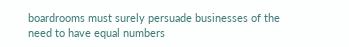boardrooms must surely persuade businesses of the need to have equal numbers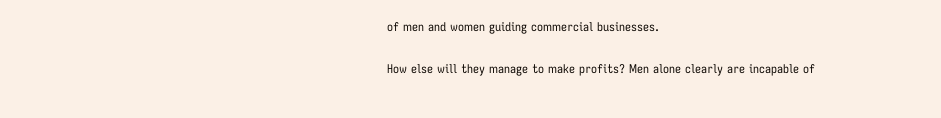of men and women guiding commercial businesses.

How else will they manage to make profits? Men alone clearly are incapable of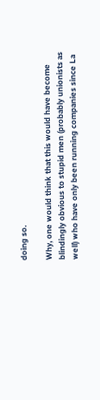doing so.

Why, one would think that this would have become blindingly obvious to stupid men (probably unionists as well) who have only been running companies since La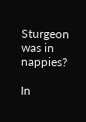Sturgeon was in nappies?

In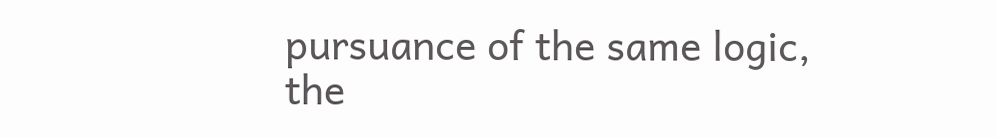pursuance of the same logic, the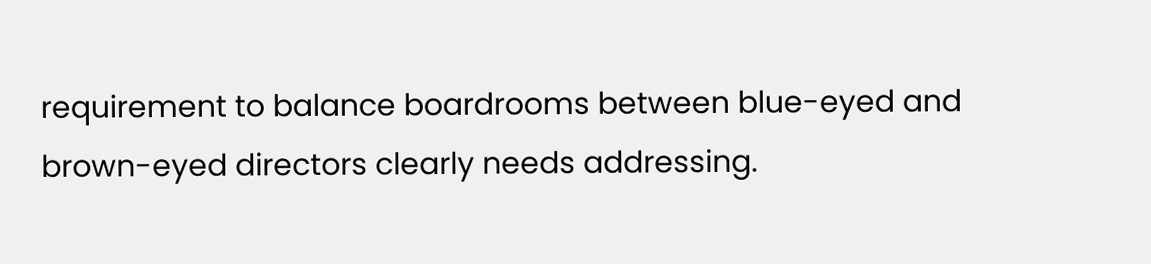requirement to balance boardrooms between blue-eyed and brown-eyed directors clearly needs addressing.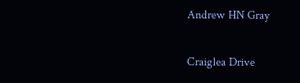Andrew HN Gray

Craiglea Drive